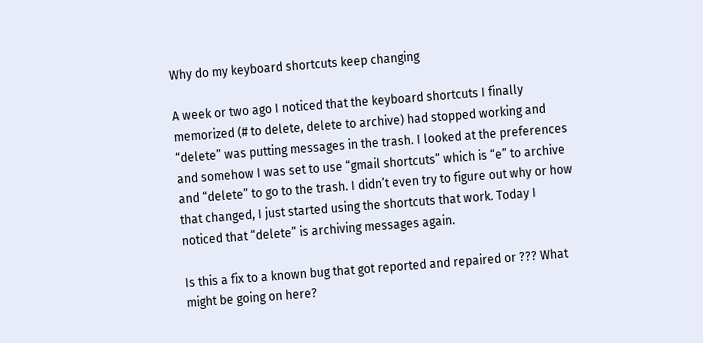Why do my keyboard shortcuts keep changing

A week or two ago I noticed that the keyboard shortcuts I finally memorized (# to delete, delete to archive) had stopped working and “delete” was putting messages in the trash. I looked at the preferences and somehow I was set to use “gmail shortcuts” which is “e” to archive and “delete” to go to the trash. I didn’t even try to figure out why or how that changed, I just started using the shortcuts that work. Today I noticed that “delete” is archiving messages again.

Is this a fix to a known bug that got reported and repaired or ??? What might be going on here?